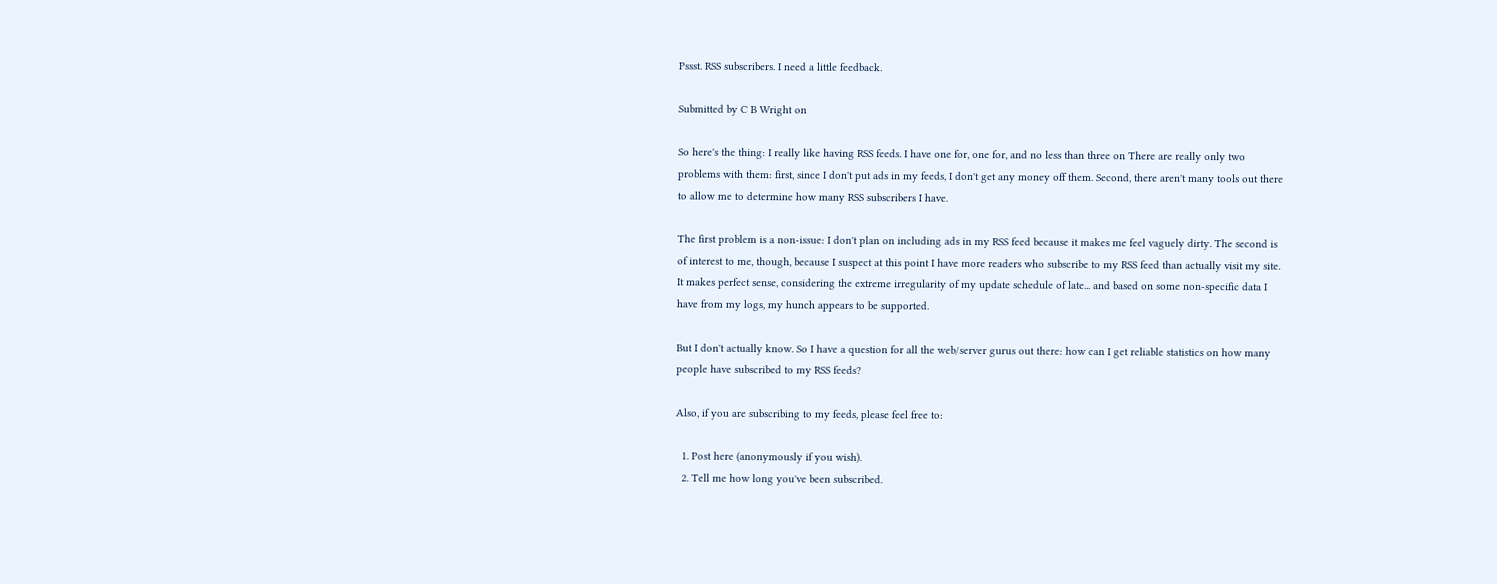Pssst. RSS subscribers. I need a little feedback.

Submitted by C B Wright on

So here's the thing: I really like having RSS feeds. I have one for, one for, and no less than three on There are really only two problems with them: first, since I don't put ads in my feeds, I don't get any money off them. Second, there aren't many tools out there to allow me to determine how many RSS subscribers I have.

The first problem is a non-issue: I don't plan on including ads in my RSS feed because it makes me feel vaguely dirty. The second is of interest to me, though, because I suspect at this point I have more readers who subscribe to my RSS feed than actually visit my site. It makes perfect sense, considering the extreme irregularity of my update schedule of late... and based on some non-specific data I have from my logs, my hunch appears to be supported.

But I don't actually know. So I have a question for all the web/server gurus out there: how can I get reliable statistics on how many people have subscribed to my RSS feeds?

Also, if you are subscribing to my feeds, please feel free to:

  1. Post here (anonymously if you wish).
  2. Tell me how long you've been subscribed.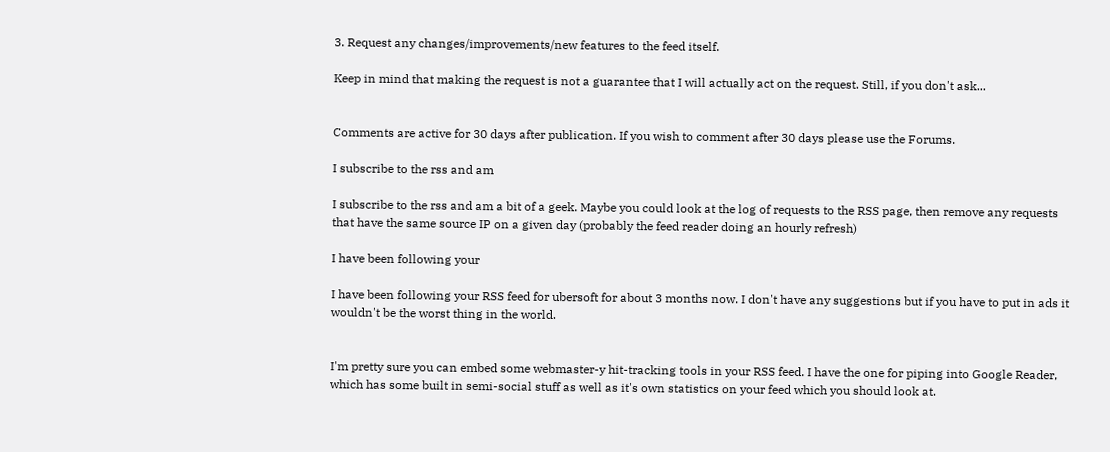3. Request any changes/improvements/new features to the feed itself.

Keep in mind that making the request is not a guarantee that I will actually act on the request. Still, if you don't ask...


Comments are active for 30 days after publication. If you wish to comment after 30 days please use the Forums.

I subscribe to the rss and am

I subscribe to the rss and am a bit of a geek. Maybe you could look at the log of requests to the RSS page, then remove any requests that have the same source IP on a given day (probably the feed reader doing an hourly refresh)

I have been following your

I have been following your RSS feed for ubersoft for about 3 months now. I don't have any suggestions but if you have to put in ads it wouldn't be the worst thing in the world.


I'm pretty sure you can embed some webmaster-y hit-tracking tools in your RSS feed. I have the one for piping into Google Reader, which has some built in semi-social stuff as well as it's own statistics on your feed which you should look at.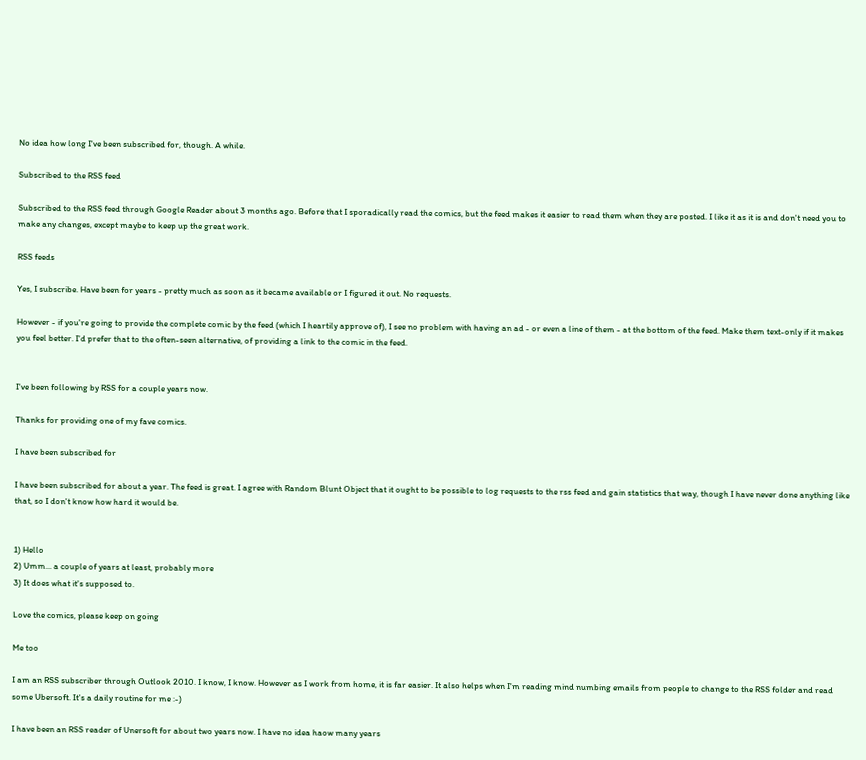No idea how long I've been subscribed for, though. A while.

Subscribed to the RSS feed

Subscribed to the RSS feed through Google Reader about 3 months ago. Before that I sporadically read the comics, but the feed makes it easier to read them when they are posted. I like it as it is and don't need you to make any changes, except maybe to keep up the great work.

RSS feeds

Yes, I subscribe. Have been for years - pretty much as soon as it became available or I figured it out. No requests.

However - if you're going to provide the complete comic by the feed (which I heartily approve of), I see no problem with having an ad - or even a line of them - at the bottom of the feed. Make them text-only if it makes you feel better. I'd prefer that to the often-seen alternative, of providing a link to the comic in the feed.


I've been following by RSS for a couple years now.

Thanks for providing one of my fave comics.

I have been subscribed for

I have been subscribed for about a year. The feed is great. I agree with Random Blunt Object that it ought to be possible to log requests to the rss feed and gain statistics that way, though I have never done anything like that, so I don't know how hard it would be.


1) Hello
2) Umm... a couple of years at least, probably more
3) It does what it's supposed to.

Love the comics, please keep on going

Me too

I am an RSS subscriber through Outlook 2010. I know, I know. However as I work from home, it is far easier. It also helps when I'm reading mind numbing emails from people to change to the RSS folder and read some Ubersoft. It's a daily routine for me :-)

I have been an RSS reader of Unersoft for about two years now. I have no idea haow many years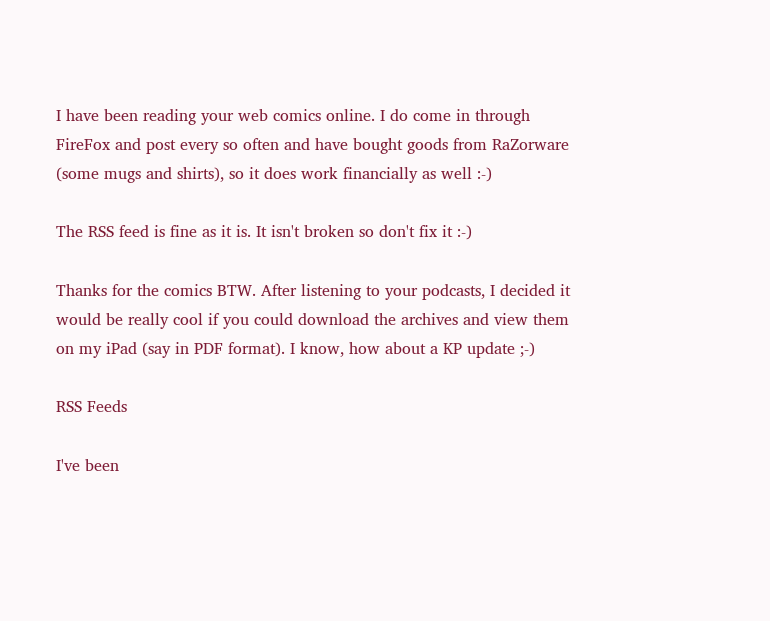I have been reading your web comics online. I do come in through FireFox and post every so often and have bought goods from RaZorware (some mugs and shirts), so it does work financially as well :-)

The RSS feed is fine as it is. It isn't broken so don't fix it :-)

Thanks for the comics BTW. After listening to your podcasts, I decided it would be really cool if you could download the archives and view them on my iPad (say in PDF format). I know, how about a KP update ;-)

RSS Feeds

I've been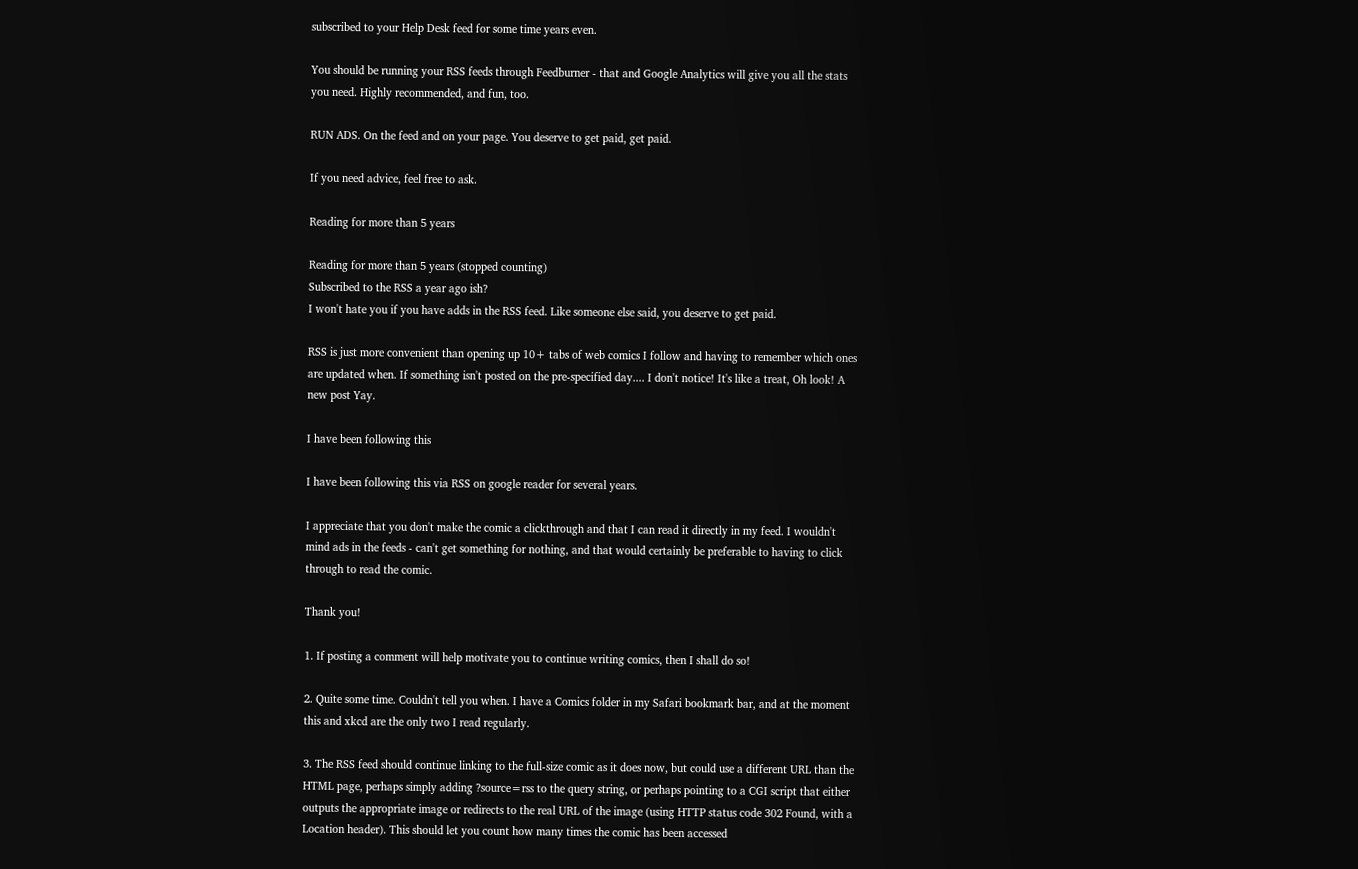subscribed to your Help Desk feed for some time years even.

You should be running your RSS feeds through Feedburner - that and Google Analytics will give you all the stats you need. Highly recommended, and fun, too.

RUN ADS. On the feed and on your page. You deserve to get paid, get paid.

If you need advice, feel free to ask.

Reading for more than 5 years

Reading for more than 5 years (stopped counting)
Subscribed to the RSS a year ago ish?
I won't hate you if you have adds in the RSS feed. Like someone else said, you deserve to get paid.

RSS is just more convenient than opening up 10+ tabs of web comics I follow and having to remember which ones are updated when. If something isn't posted on the pre-specified day.... I don't notice! It's like a treat, Oh look! A new post Yay.

I have been following this

I have been following this via RSS on google reader for several years.

I appreciate that you don't make the comic a clickthrough and that I can read it directly in my feed. I wouldn't mind ads in the feeds - can't get something for nothing, and that would certainly be preferable to having to click through to read the comic.

Thank you!

1. If posting a comment will help motivate you to continue writing comics, then I shall do so!

2. Quite some time. Couldn't tell you when. I have a Comics folder in my Safari bookmark bar, and at the moment this and xkcd are the only two I read regularly.

3. The RSS feed should continue linking to the full-size comic as it does now, but could use a different URL than the HTML page, perhaps simply adding ?source=rss to the query string, or perhaps pointing to a CGI script that either outputs the appropriate image or redirects to the real URL of the image (using HTTP status code 302 Found, with a Location header). This should let you count how many times the comic has been accessed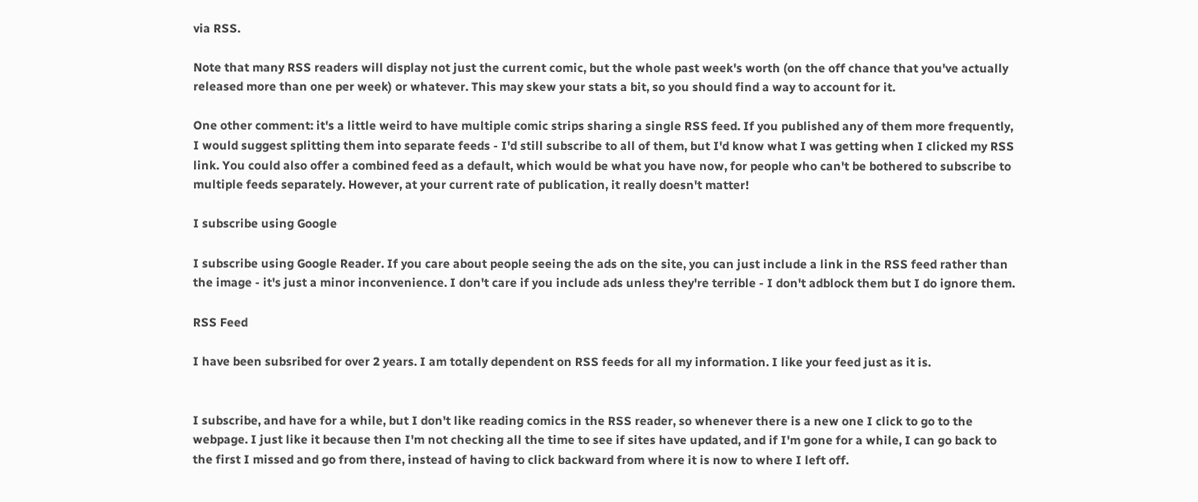via RSS.

Note that many RSS readers will display not just the current comic, but the whole past week's worth (on the off chance that you've actually released more than one per week) or whatever. This may skew your stats a bit, so you should find a way to account for it.

One other comment: it's a little weird to have multiple comic strips sharing a single RSS feed. If you published any of them more frequently, I would suggest splitting them into separate feeds - I'd still subscribe to all of them, but I'd know what I was getting when I clicked my RSS link. You could also offer a combined feed as a default, which would be what you have now, for people who can't be bothered to subscribe to multiple feeds separately. However, at your current rate of publication, it really doesn't matter!

I subscribe using Google

I subscribe using Google Reader. If you care about people seeing the ads on the site, you can just include a link in the RSS feed rather than the image - it's just a minor inconvenience. I don't care if you include ads unless they're terrible - I don't adblock them but I do ignore them.

RSS Feed

I have been subsribed for over 2 years. I am totally dependent on RSS feeds for all my information. I like your feed just as it is.


I subscribe, and have for a while, but I don't like reading comics in the RSS reader, so whenever there is a new one I click to go to the webpage. I just like it because then I'm not checking all the time to see if sites have updated, and if I'm gone for a while, I can go back to the first I missed and go from there, instead of having to click backward from where it is now to where I left off.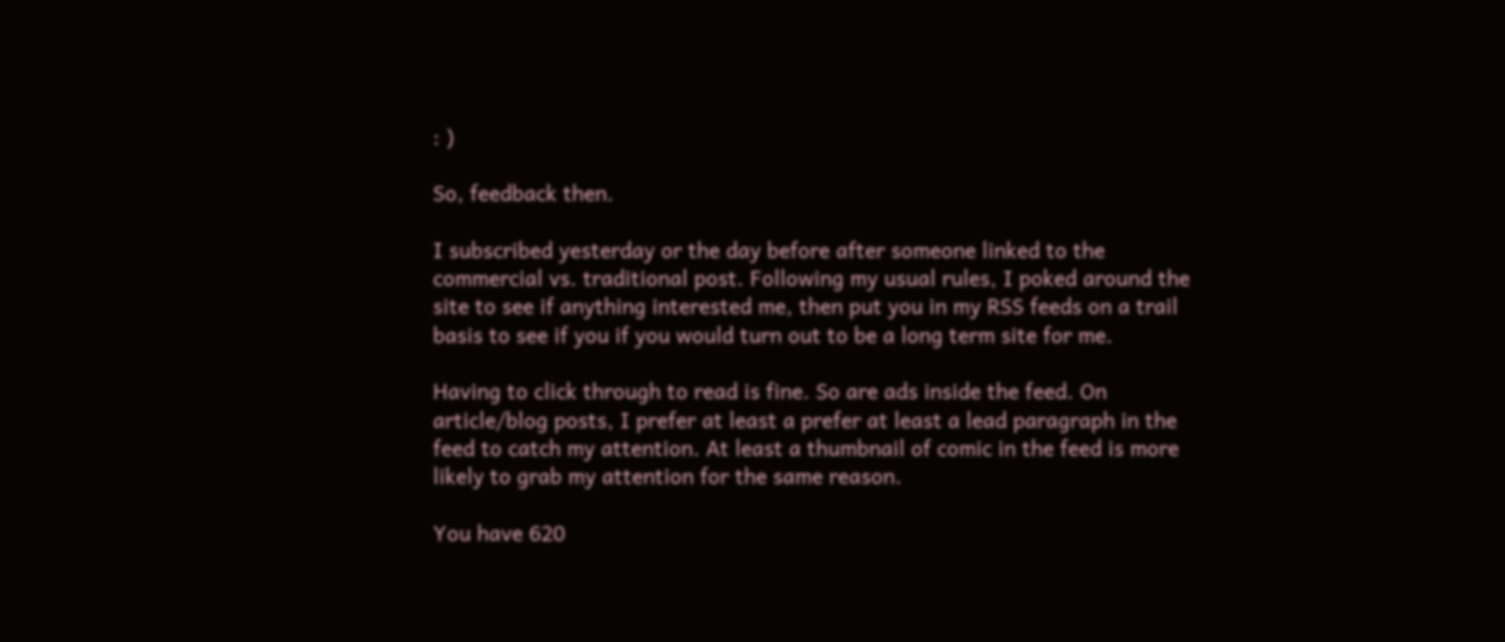: )

So, feedback then.

I subscribed yesterday or the day before after someone linked to the commercial vs. traditional post. Following my usual rules, I poked around the site to see if anything interested me, then put you in my RSS feeds on a trail basis to see if you if you would turn out to be a long term site for me.

Having to click through to read is fine. So are ads inside the feed. On article/blog posts, I prefer at least a prefer at least a lead paragraph in the feed to catch my attention. At least a thumbnail of comic in the feed is more likely to grab my attention for the same reason.

You have 620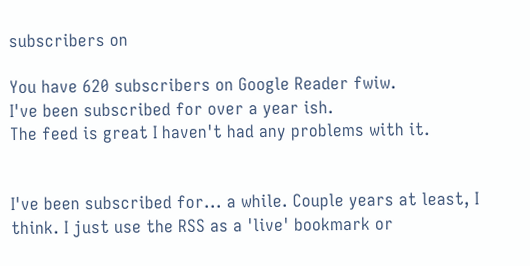subscribers on

You have 620 subscribers on Google Reader fwiw.
I've been subscribed for over a year ish.
The feed is great I haven't had any problems with it.


I've been subscribed for... a while. Couple years at least, I think. I just use the RSS as a 'live' bookmark or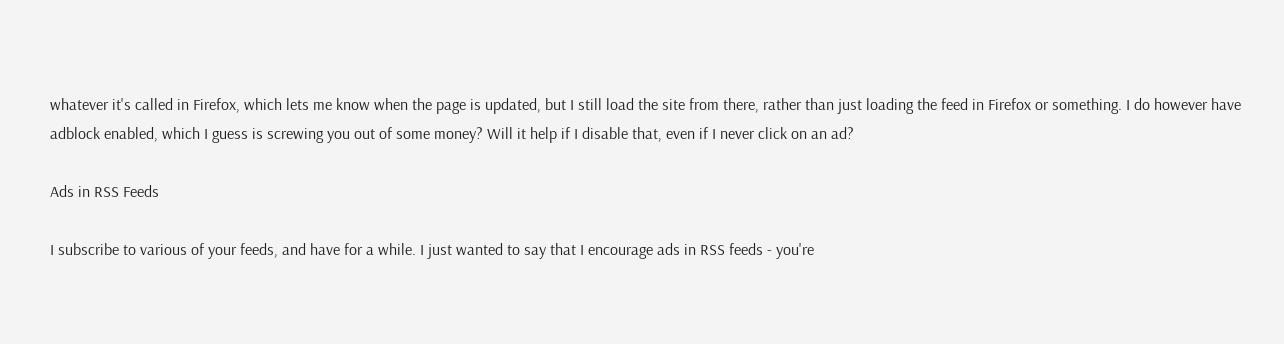whatever it's called in Firefox, which lets me know when the page is updated, but I still load the site from there, rather than just loading the feed in Firefox or something. I do however have adblock enabled, which I guess is screwing you out of some money? Will it help if I disable that, even if I never click on an ad?

Ads in RSS Feeds

I subscribe to various of your feeds, and have for a while. I just wanted to say that I encourage ads in RSS feeds - you're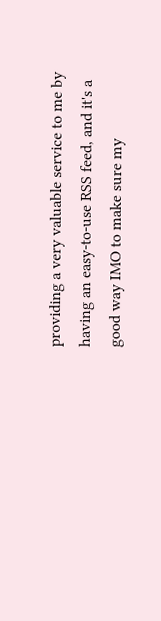providing a very valuable service to me by having an easy-to-use RSS feed, and it's a good way IMO to make sure my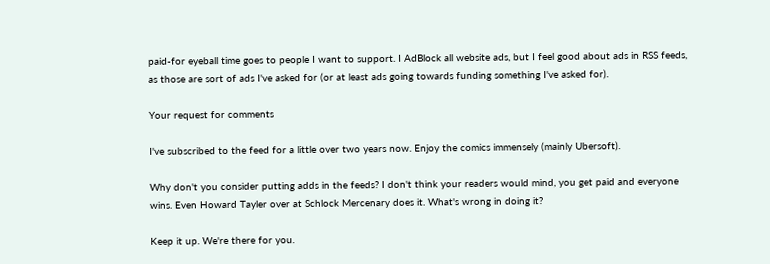paid-for eyeball time goes to people I want to support. I AdBlock all website ads, but I feel good about ads in RSS feeds, as those are sort of ads I've asked for (or at least ads going towards funding something I've asked for).

Your request for comments

I've subscribed to the feed for a little over two years now. Enjoy the comics immensely (mainly Ubersoft).

Why don't you consider putting adds in the feeds? I don't think your readers would mind, you get paid and everyone wins. Even Howard Tayler over at Schlock Mercenary does it. What's wrong in doing it?

Keep it up. We're there for you.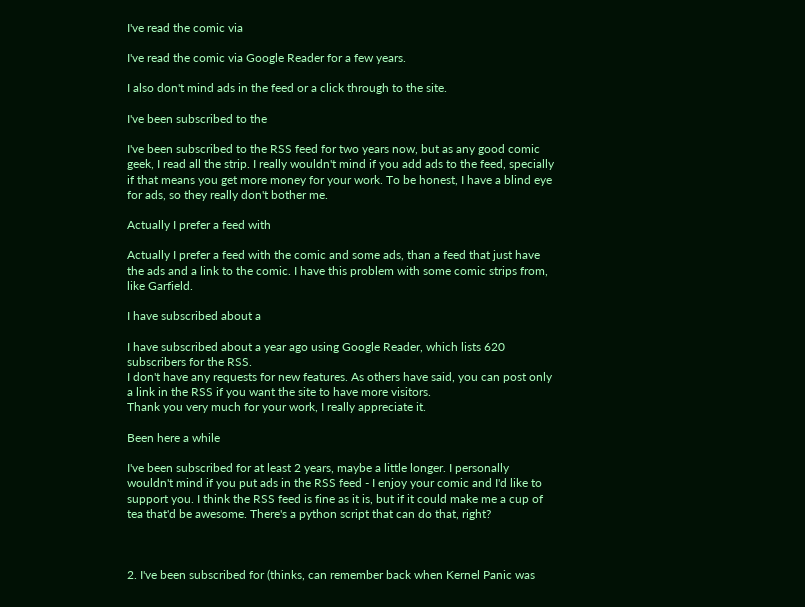I've read the comic via

I've read the comic via Google Reader for a few years.

I also don't mind ads in the feed or a click through to the site.

I've been subscribed to the

I've been subscribed to the RSS feed for two years now, but as any good comic geek, I read all the strip. I really wouldn't mind if you add ads to the feed, specially if that means you get more money for your work. To be honest, I have a blind eye for ads, so they really don't bother me.

Actually I prefer a feed with

Actually I prefer a feed with the comic and some ads, than a feed that just have the ads and a link to the comic. I have this problem with some comic strips from, like Garfield.

I have subscribed about a

I have subscribed about a year ago using Google Reader, which lists 620 subscribers for the RSS.
I don't have any requests for new features. As others have said, you can post only a link in the RSS if you want the site to have more visitors.
Thank you very much for your work, I really appreciate it.

Been here a while

I've been subscribed for at least 2 years, maybe a little longer. I personally wouldn't mind if you put ads in the RSS feed - I enjoy your comic and I'd like to support you. I think the RSS feed is fine as it is, but if it could make me a cup of tea that'd be awesome. There's a python script that can do that, right?



2. I've been subscribed for (thinks, can remember back when Kernel Panic was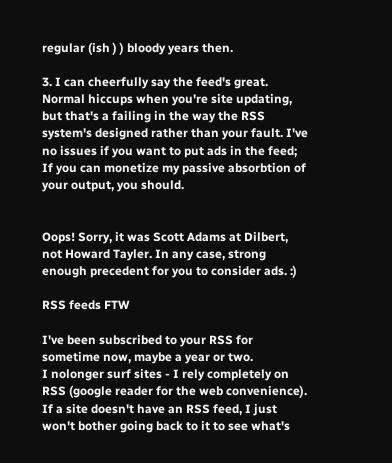regular (ish ) ) bloody years then.

3. I can cheerfully say the feed's great. Normal hiccups when you're site updating, but that's a failing in the way the RSS system's designed rather than your fault. I've no issues if you want to put ads in the feed; If you can monetize my passive absorbtion of your output, you should.


Oops! Sorry, it was Scott Adams at Dilbert, not Howard Tayler. In any case, strong enough precedent for you to consider ads. :)

RSS feeds FTW

I've been subscribed to your RSS for sometime now, maybe a year or two.
I nolonger surf sites - I rely completely on RSS (google reader for the web convenience). If a site doesn't have an RSS feed, I just won't bother going back to it to see what's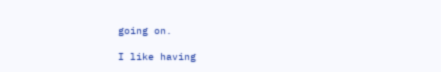going on.

I like having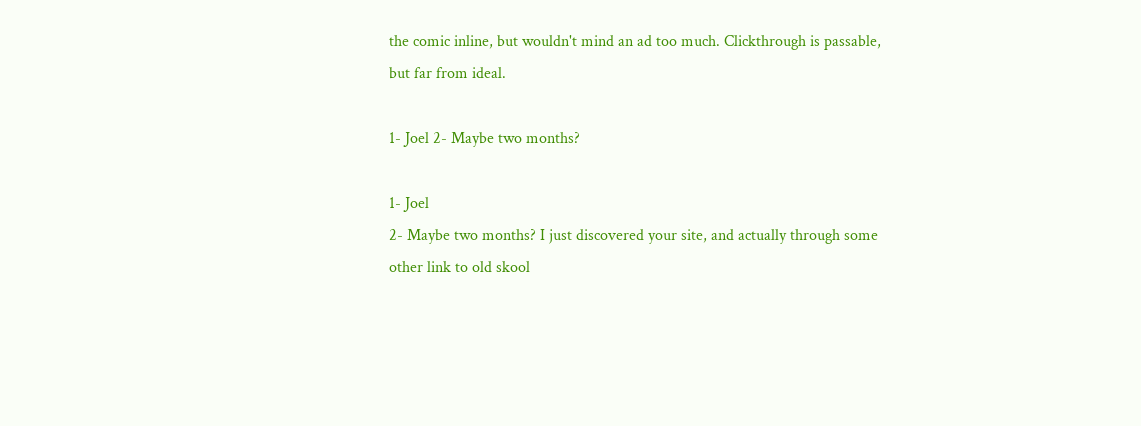the comic inline, but wouldn't mind an ad too much. Clickthrough is passable, but far from ideal.

1- Joel 2- Maybe two months?

1- Joel
2- Maybe two months? I just discovered your site, and actually through some other link to old skool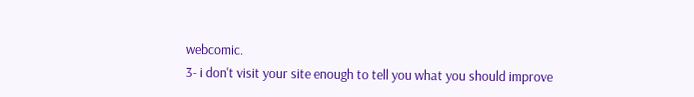webcomic.
3- i don't visit your site enough to tell you what you should improve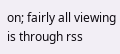on; fairly all viewing is through rss